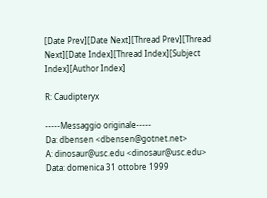[Date Prev][Date Next][Thread Prev][Thread Next][Date Index][Thread Index][Subject Index][Author Index]

R: Caudipteryx

-----Messaggio originale-----
Da: dbensen <dbensen@gotnet.net>
A: dinosaur@usc.edu <dinosaur@usc.edu>
Data: domenica 31 ottobre 1999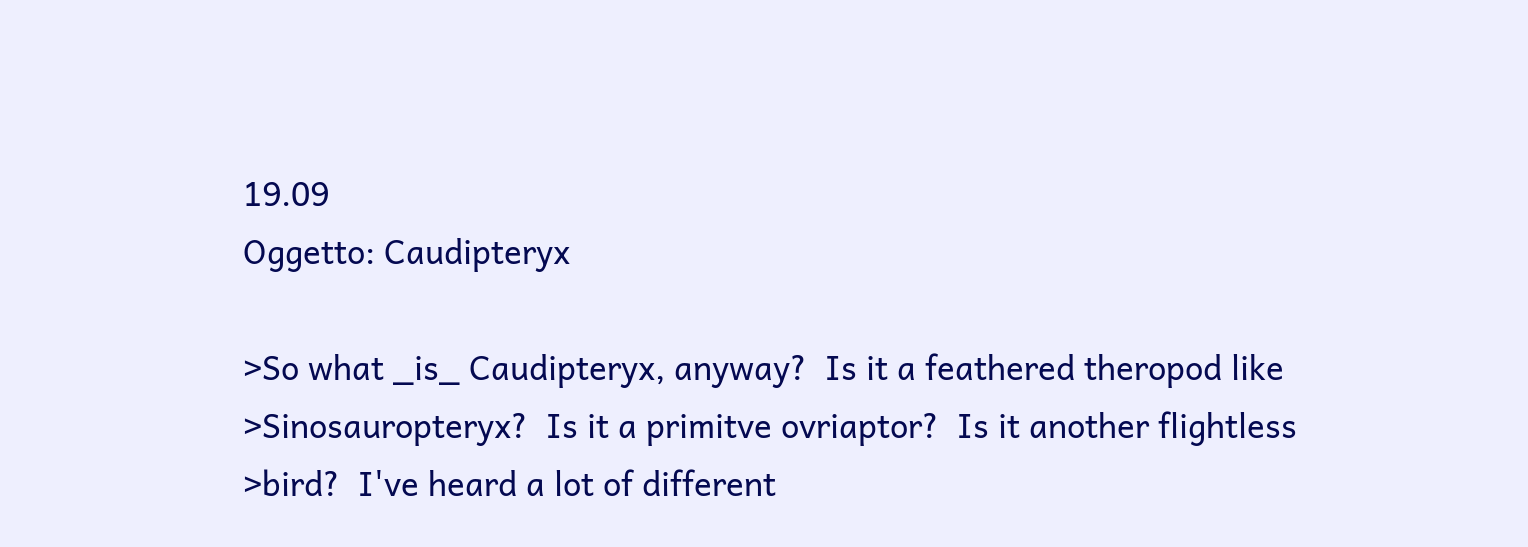19.09
Oggetto: Caudipteryx

>So what _is_ Caudipteryx, anyway?  Is it a feathered theropod like
>Sinosauropteryx?  Is it a primitve ovriaptor?  Is it another flightless
>bird?  I've heard a lot of different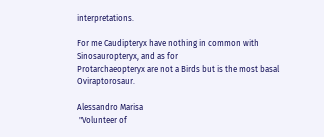interpretations.

For me Caudipteryx have nothing in common with Sinosauropteryx, and as for
Protarchaeopteryx are not a Birds but is the most basal Oviraptorosaur.

Alessandro Marisa
 "Volunteer of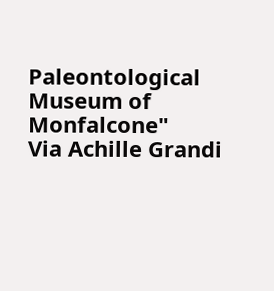Paleontological Museum of Monfalcone"
Via Achille Grandi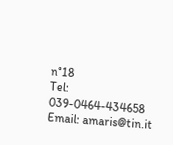n°18
Tel: 039-0464-434658 Email: amaris@tin.it